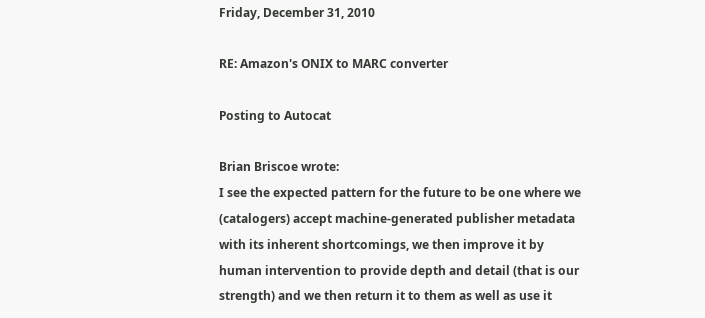Friday, December 31, 2010

RE: Amazon's ONIX to MARC converter

Posting to Autocat

Brian Briscoe wrote:
I see the expected pattern for the future to be one where we (catalogers) accept machine-generated publisher metadata with its inherent shortcomings, we then improve it by human intervention to provide depth and detail (that is our strength) and we then return it to them as well as use it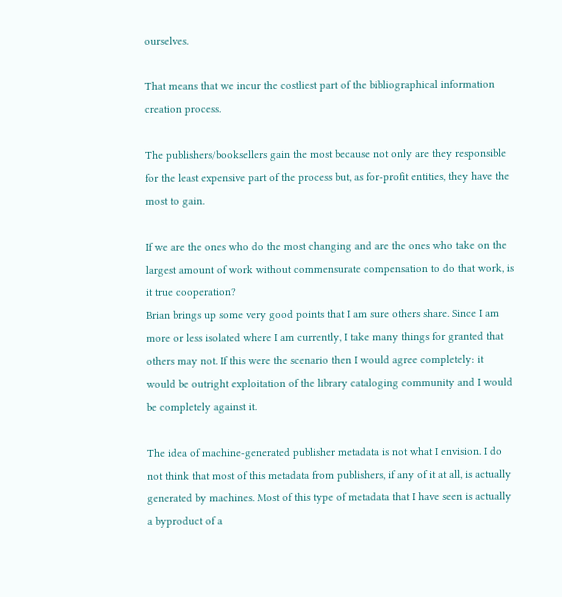ourselves.

That means that we incur the costliest part of the bibliographical information creation process.

The publishers/booksellers gain the most because not only are they responsible for the least expensive part of the process but, as for-profit entities, they have the most to gain.

If we are the ones who do the most changing and are the ones who take on the largest amount of work without commensurate compensation to do that work, is it true cooperation?
Brian brings up some very good points that I am sure others share. Since I am more or less isolated where I am currently, I take many things for granted that others may not. If this were the scenario then I would agree completely: it would be outright exploitation of the library cataloging community and I would be completely against it.

The idea of machine-generated publisher metadata is not what I envision. I do not think that most of this metadata from publishers, if any of it at all, is actually generated by machines. Most of this type of metadata that I have seen is actually a byproduct of a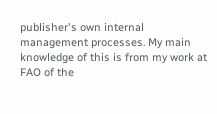publisher's own internal management processes. My main knowledge of this is from my work at FAO of the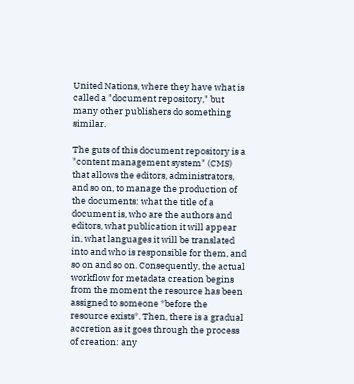United Nations, where they have what is called a "document repository," but many other publishers do something similar.

The guts of this document repository is a "content management system" (CMS) that allows the editors, administrators, and so on, to manage the production of the documents: what the title of a document is, who are the authors and editors, what publication it will appear in, what languages it will be translated into and who is responsible for them, and so on and so on. Consequently, the actual workflow for metadata creation begins from the moment the resource has been assigned to someone *before the resource exists*. Then, there is a gradual accretion as it goes through the process of creation: any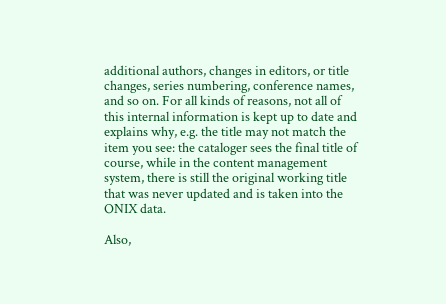additional authors, changes in editors, or title changes, series numbering, conference names, and so on. For all kinds of reasons, not all of this internal information is kept up to date and explains why, e.g. the title may not match the item you see: the cataloger sees the final title of course, while in the content management system, there is still the original working title that was never updated and is taken into the ONIX data.

Also,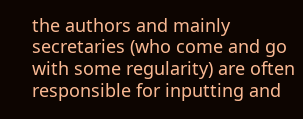the authors and mainly secretaries (who come and go with some regularity) are often responsible for inputting and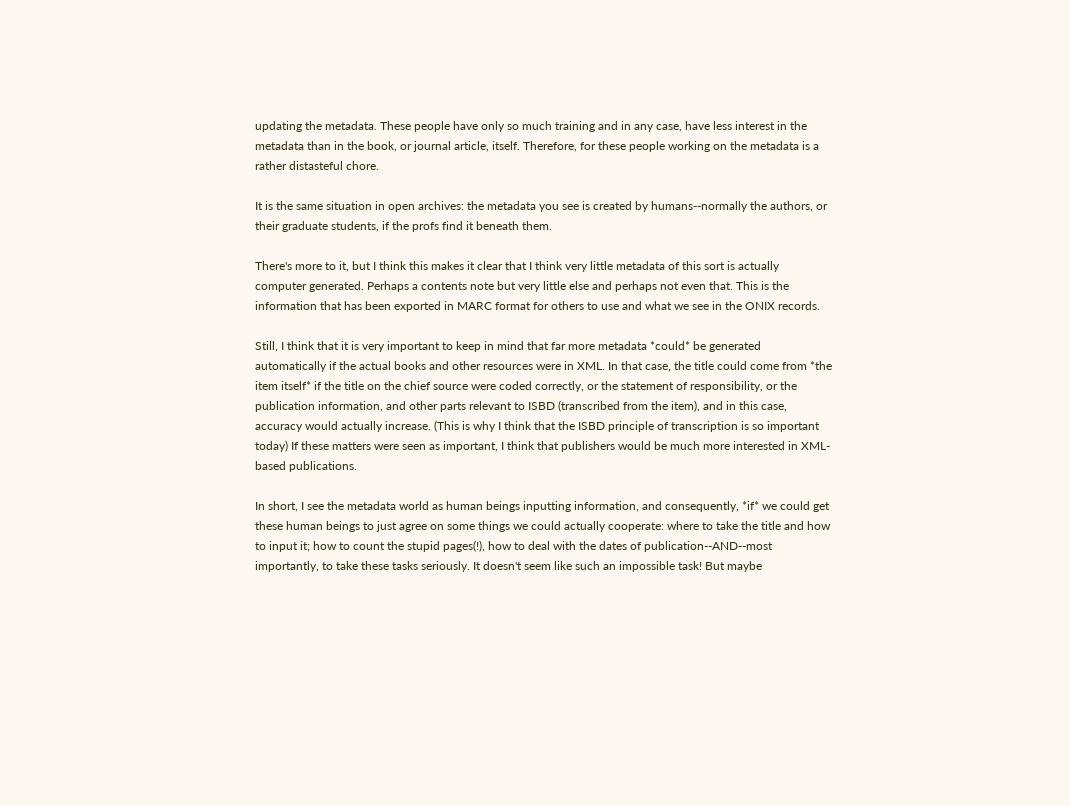updating the metadata. These people have only so much training and in any case, have less interest in the metadata than in the book, or journal article, itself. Therefore, for these people working on the metadata is a rather distasteful chore.

It is the same situation in open archives: the metadata you see is created by humans--normally the authors, or their graduate students, if the profs find it beneath them.

There's more to it, but I think this makes it clear that I think very little metadata of this sort is actually computer generated. Perhaps a contents note but very little else and perhaps not even that. This is the information that has been exported in MARC format for others to use and what we see in the ONIX records.

Still, I think that it is very important to keep in mind that far more metadata *could* be generated automatically if the actual books and other resources were in XML. In that case, the title could come from *the item itself* if the title on the chief source were coded correctly, or the statement of responsibility, or the publication information, and other parts relevant to ISBD (transcribed from the item), and in this case, accuracy would actually increase. (This is why I think that the ISBD principle of transcription is so important today) If these matters were seen as important, I think that publishers would be much more interested in XML-based publications.

In short, I see the metadata world as human beings inputting information, and consequently, *if* we could get these human beings to just agree on some things we could actually cooperate: where to take the title and how to input it; how to count the stupid pages(!), how to deal with the dates of publication--AND--most importantly, to take these tasks seriously. It doesn't seem like such an impossible task! But maybe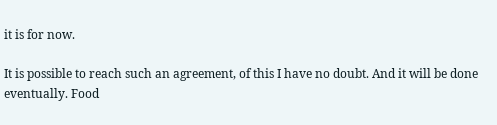it is for now.

It is possible to reach such an agreement, of this I have no doubt. And it will be done eventually. Food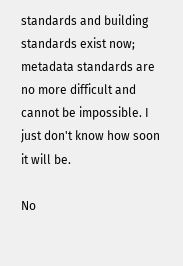standards and building standards exist now; metadata standards are no more difficult and cannot be impossible. I just don't know how soon it will be.

No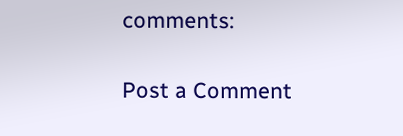comments:

Post a Comment